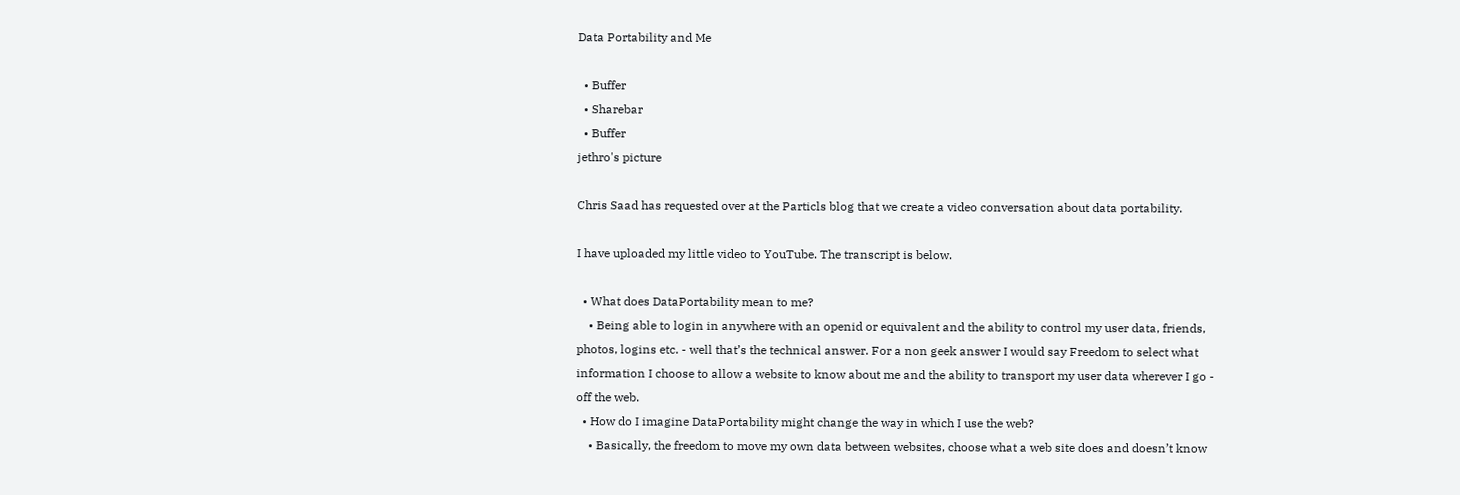Data Portability and Me

  • Buffer
  • Sharebar
  • Buffer
jethro's picture

Chris Saad has requested over at the Particls blog that we create a video conversation about data portability.

I have uploaded my little video to YouTube. The transcript is below.

  • What does DataPortability mean to me?
    • Being able to login in anywhere with an openid or equivalent and the ability to control my user data, friends, photos, logins etc. - well that’s the technical answer. For a non geek answer I would say Freedom to select what information I choose to allow a website to know about me and the ability to transport my user data wherever I go - off the web.
  • How do I imagine DataPortability might change the way in which I use the web?
    • Basically, the freedom to move my own data between websites, choose what a web site does and doesn’t know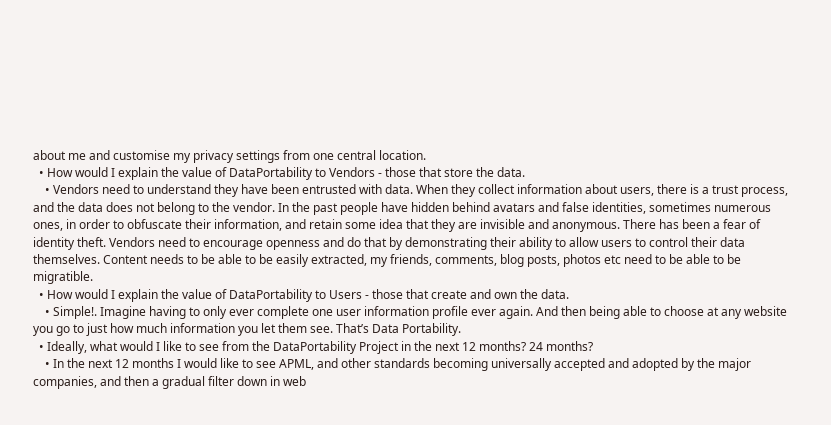about me and customise my privacy settings from one central location.
  • How would I explain the value of DataPortability to Vendors - those that store the data.
    • Vendors need to understand they have been entrusted with data. When they collect information about users, there is a trust process, and the data does not belong to the vendor. In the past people have hidden behind avatars and false identities, sometimes numerous ones, in order to obfuscate their information, and retain some idea that they are invisible and anonymous. There has been a fear of identity theft. Vendors need to encourage openness and do that by demonstrating their ability to allow users to control their data themselves. Content needs to be able to be easily extracted, my friends, comments, blog posts, photos etc need to be able to be migratible.
  • How would I explain the value of DataPortability to Users - those that create and own the data.
    • Simple!. Imagine having to only ever complete one user information profile ever again. And then being able to choose at any website you go to just how much information you let them see. That’s Data Portability.
  • Ideally, what would I like to see from the DataPortability Project in the next 12 months? 24 months?
    • In the next 12 months I would like to see APML, and other standards becoming universally accepted and adopted by the major companies, and then a gradual filter down in web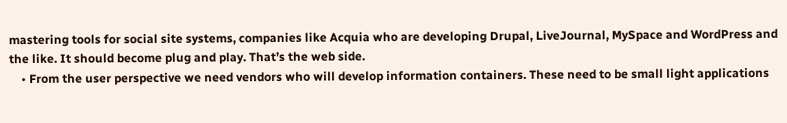mastering tools for social site systems, companies like Acquia who are developing Drupal, LiveJournal, MySpace and WordPress and the like. It should become plug and play. That’s the web side.
    • From the user perspective we need vendors who will develop information containers. These need to be small light applications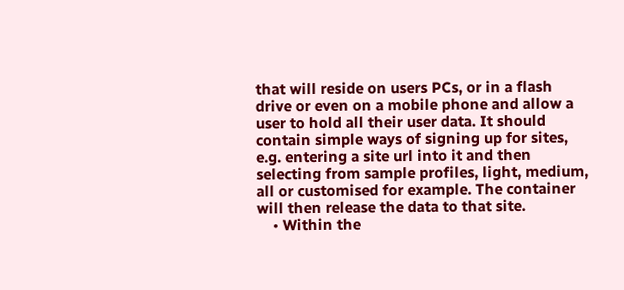that will reside on users PCs, or in a flash drive or even on a mobile phone and allow a user to hold all their user data. It should contain simple ways of signing up for sites, e.g. entering a site url into it and then selecting from sample profiles, light, medium, all or customised for example. The container will then release the data to that site.
    • Within the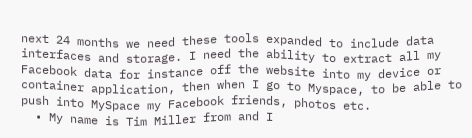next 24 months we need these tools expanded to include data interfaces and storage. I need the ability to extract all my Facebook data for instance off the website into my device or container application, then when I go to Myspace, to be able to push into MySpace my Facebook friends, photos etc.
  • My name is Tim Miller from and I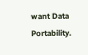want Data Portability.